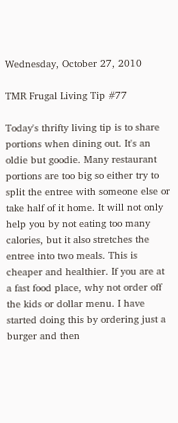Wednesday, October 27, 2010

TMR Frugal Living Tip #77

Today's thrifty living tip is to share portions when dining out. It's an oldie but goodie. Many restaurant portions are too big so either try to split the entree with someone else or take half of it home. It will not only help you by not eating too many calories, but it also stretches the entree into two meals. This is cheaper and healthier. If you are at a fast food place, why not order off the kids or dollar menu. I have started doing this by ordering just a burger and then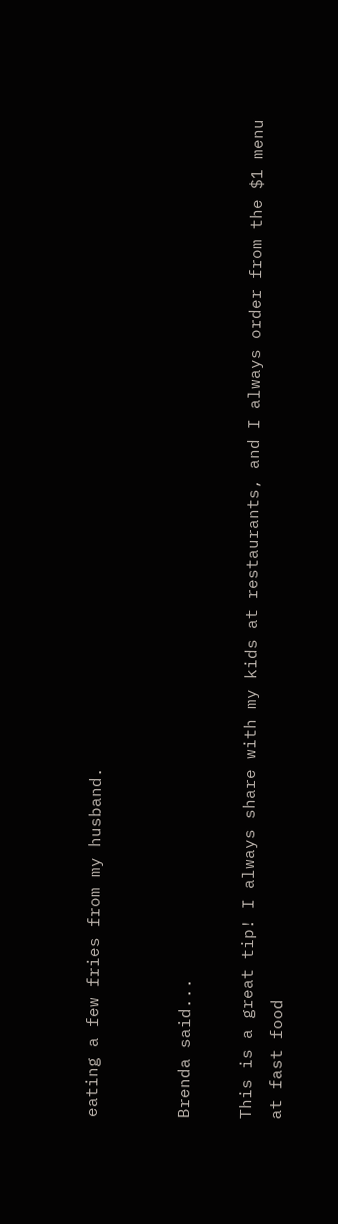eating a few fries from my husband.


Brenda said...

This is a great tip! I always share with my kids at restaurants, and I always order from the $1 menu at fast food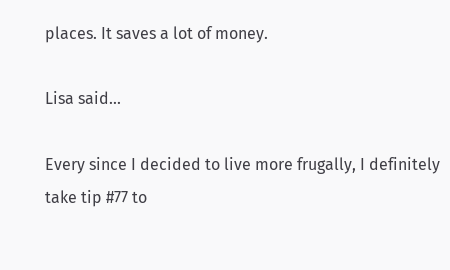places. It saves a lot of money.

Lisa said...

Every since I decided to live more frugally, I definitely take tip #77 to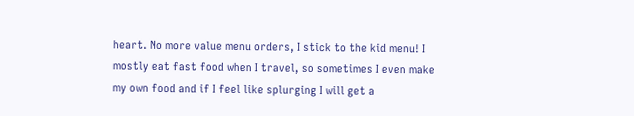heart. No more value menu orders, I stick to the kid menu! I mostly eat fast food when I travel, so sometimes I even make my own food and if I feel like splurging I will get a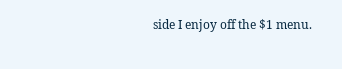side I enjoy off the $1 menu.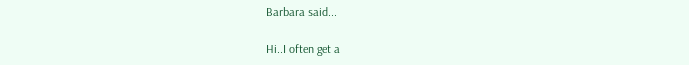Barbara said...

Hi..I often get a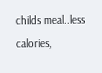childs meal..less calories,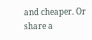and cheaper. Or share a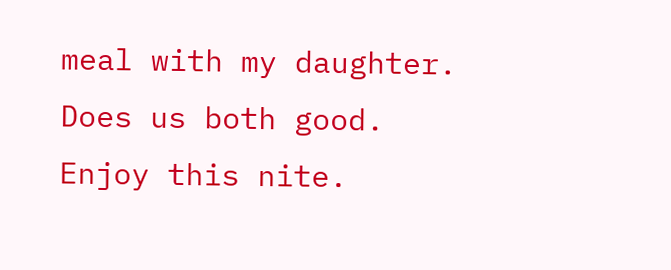meal with my daughter. Does us both good. Enjoy this nite.